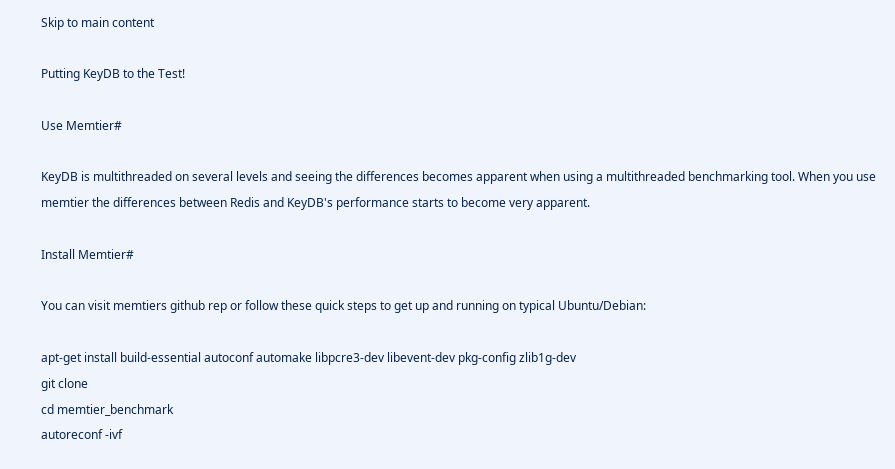Skip to main content

Putting KeyDB to the Test!

Use Memtier#

KeyDB is multithreaded on several levels and seeing the differences becomes apparent when using a multithreaded benchmarking tool. When you use memtier the differences between Redis and KeyDB's performance starts to become very apparent.

Install Memtier#

You can visit memtiers github rep or follow these quick steps to get up and running on typical Ubuntu/Debian:

apt-get install build-essential autoconf automake libpcre3-dev libevent-dev pkg-config zlib1g-dev
git clone
cd memtier_benchmark
autoreconf -ivf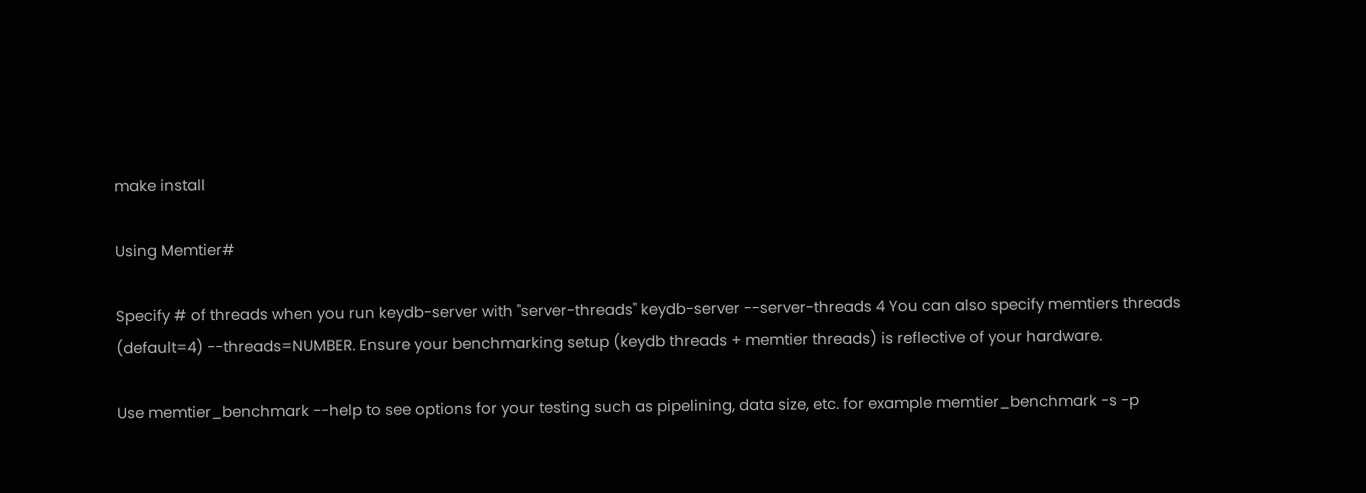make install

Using Memtier#

Specify # of threads when you run keydb-server with "server-threads" keydb-server --server-threads 4 You can also specify memtiers threads (default=4) --threads=NUMBER. Ensure your benchmarking setup (keydb threads + memtier threads) is reflective of your hardware.

Use memtier_benchmark --help to see options for your testing such as pipelining, data size, etc. for example memtier_benchmark -s -p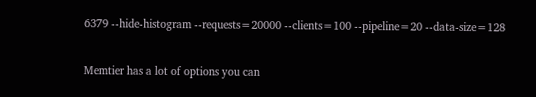6379 --hide-histogram --requests=20000 --clients=100 --pipeline=20 --data-size=128

Memtier has a lot of options you can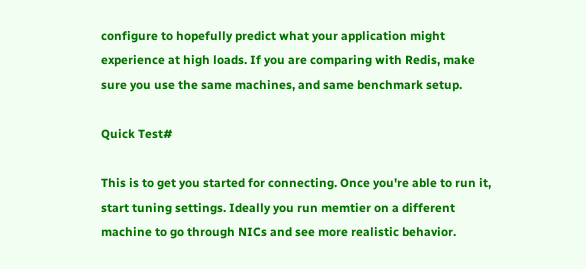configure to hopefully predict what your application might experience at high loads. If you are comparing with Redis, make sure you use the same machines, and same benchmark setup.

Quick Test#

This is to get you started for connecting. Once you're able to run it, start tuning settings. Ideally you run memtier on a different machine to go through NICs and see more realistic behavior.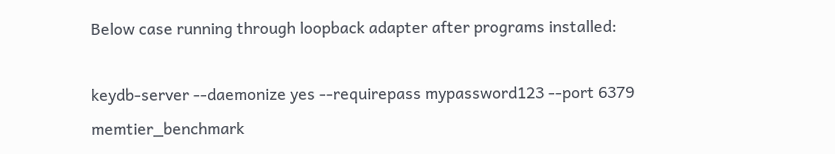Below case running through loopback adapter after programs installed:

keydb-server --daemonize yes --requirepass mypassword123 --port 6379
memtier_benchmark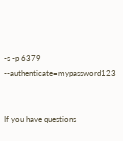-s -p 6379 --authenticate=mypassword123


If you have questions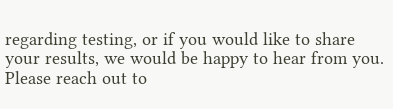regarding testing, or if you would like to share your results, we would be happy to hear from you. Please reach out to